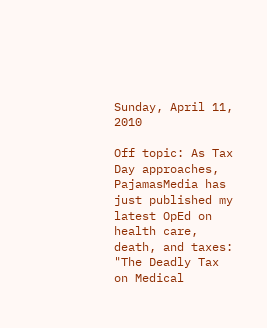Sunday, April 11, 2010

Off topic: As Tax Day approaches, PajamasMedia has just published my latest OpEd on health care, death, and taxes: "The Deadly Tax on Medical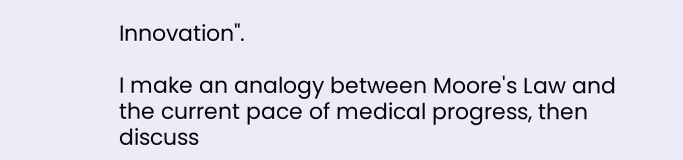Innovation".

I make an analogy between Moore's Law and the current pace of medical progress, then discuss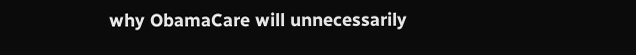why ObamaCare will unnecessarily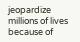jeopardize millions of lives because of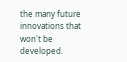the many future innovations that won't be developed.